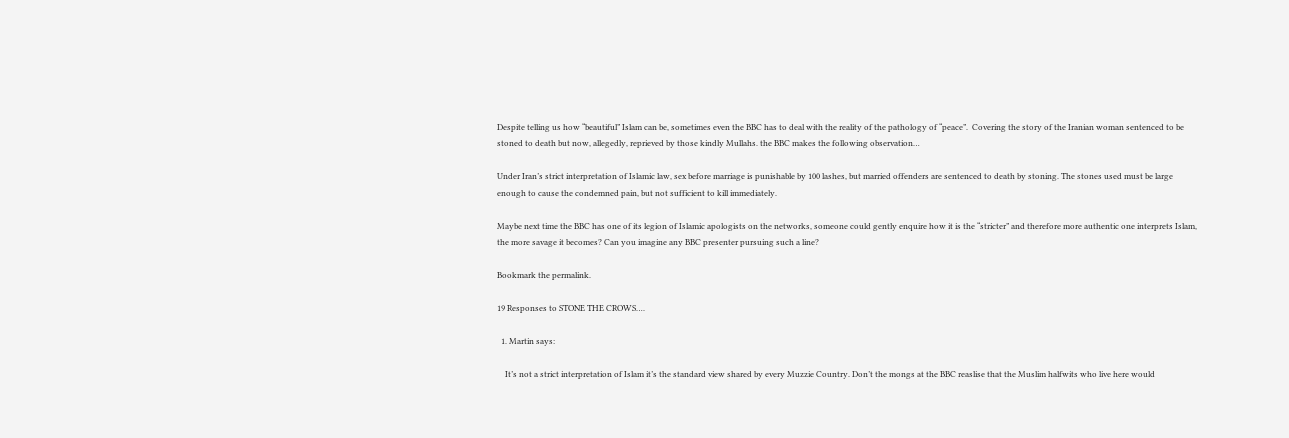Despite telling us how “beautiful” Islam can be, sometimes even the BBC has to deal with the reality of the pathology of “peace”.  Covering the story of the Iranian woman sentenced to be stoned to death but now, allegedly, reprieved by those kindly Mullahs. the BBC makes the following observation…

Under Iran’s strict interpretation of Islamic law, sex before marriage is punishable by 100 lashes, but married offenders are sentenced to death by stoning. The stones used must be large enough to cause the condemned pain, but not sufficient to kill immediately.

Maybe next time the BBC has one of its legion of Islamic apologists on the networks, someone could gently enquire how it is the “stricter” and therefore more authentic one interprets Islam, the more savage it becomes? Can you imagine any BBC presenter pursuing such a line?

Bookmark the permalink.

19 Responses to STONE THE CROWS….

  1. Martin says:

    It’s not a strict interpretation of Islam it’s the standard view shared by every Muzzie Country. Don’t the mongs at the BBC reaslise that the Muslim halfwits who live here would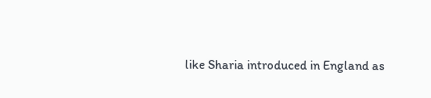like Sharia introduced in England as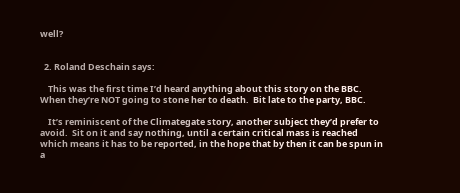well?


  2. Roland Deschain says:

    This was the first time I’d heard anything about this story on the BBC.  When they’re NOT going to stone her to death.  Bit late to the party, BBC.

    It’s reminiscent of the Climategate story, another subject they’d prefer to avoid.  Sit on it and say nothing, until a certain critical mass is reached which means it has to be reported, in the hope that by then it can be spun in a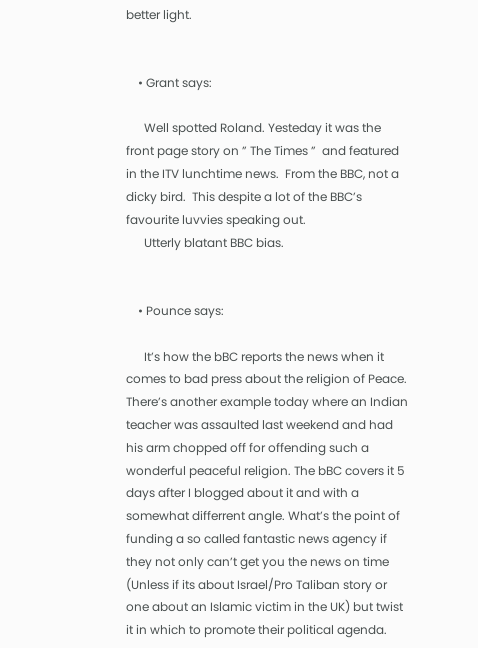better light.


    • Grant says:

      Well spotted Roland. Yesteday it was the front page story on ” The Times ”  and featured in the ITV lunchtime news.  From the BBC, not a dicky bird.  This despite a lot of the BBC’s favourite luvvies speaking out.
      Utterly blatant BBC bias.


    • Pounce says:

      It’s how the bBC reports the news when it comes to bad press about the religion of Peace. There’s another example today where an Indian teacher was assaulted last weekend and had his arm chopped off for offending such a wonderful peaceful religion. The bBC covers it 5 days after I blogged about it and with a somewhat differrent angle. What’s the point of funding a so called fantastic news agency if they not only can’t get you the news on time (Unless if its about Israel/Pro Taliban story or one about an Islamic victim in the UK) but twist it in which to promote their political agenda.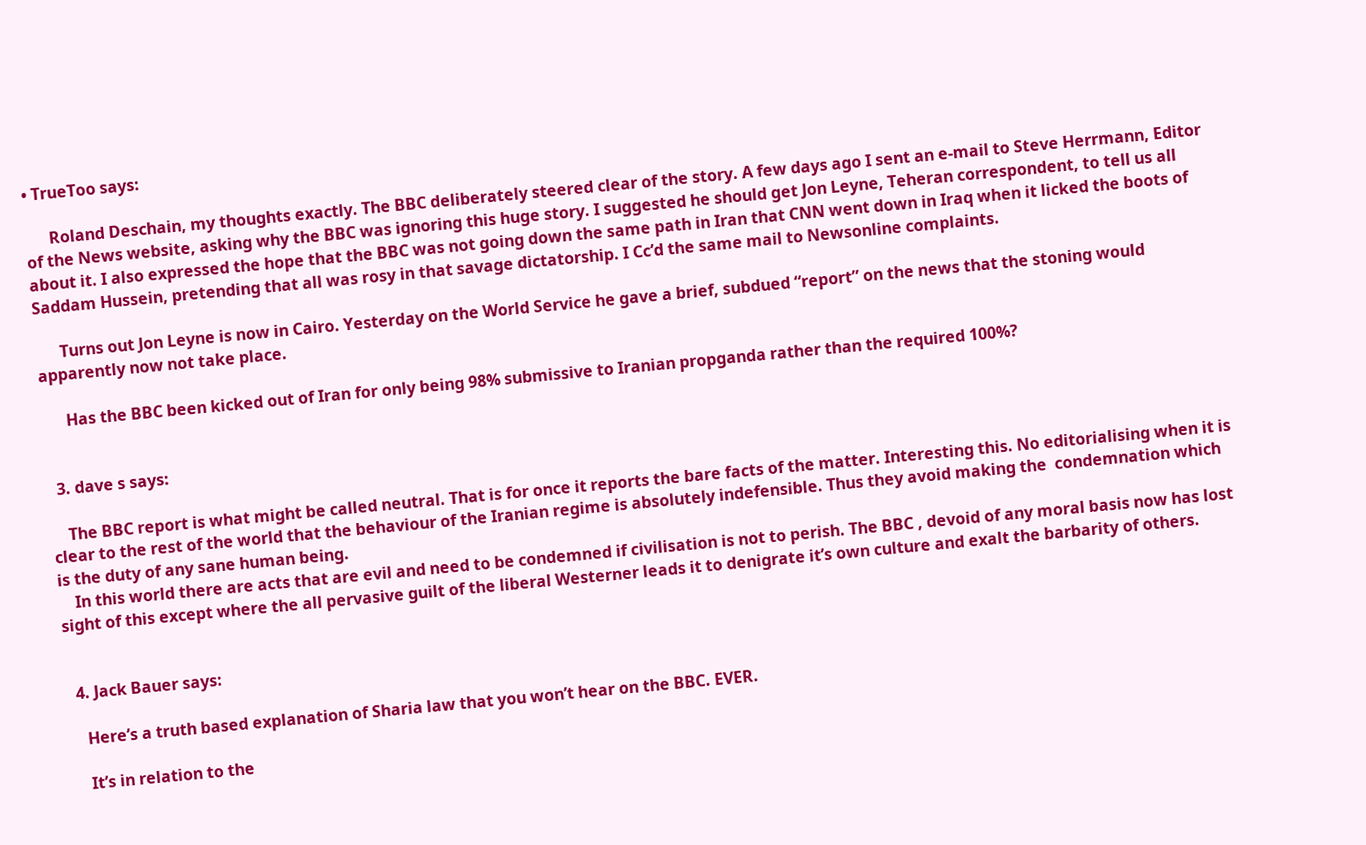• TrueToo says:

      Roland Deschain, my thoughts exactly. The BBC deliberately steered clear of the story. A few days ago I sent an e-mail to Steve Herrmann, Editor of the News website, asking why the BBC was ignoring this huge story. I suggested he should get Jon Leyne, Teheran correspondent, to tell us all about it. I also expressed the hope that the BBC was not going down the same path in Iran that CNN went down in Iraq when it licked the boots of Saddam Hussein, pretending that all was rosy in that savage dictatorship. I Cc’d the same mail to Newsonline complaints.

      Turns out Jon Leyne is now in Cairo. Yesterday on the World Service he gave a brief, subdued “report” on the news that the stoning would apparently now not take place.

      Has the BBC been kicked out of Iran for only being 98% submissive to Iranian propganda rather than the required 100%?


  3. dave s says:

    The BBC report is what might be called neutral. That is for once it reports the bare facts of the matter. Interesting this. No editorialising when it is clear to the rest of the world that the behaviour of the Iranian regime is absolutely indefensible. Thus they avoid making the  condemnation which is the duty of any sane human being.
    In this world there are acts that are evil and need to be condemned if civilisation is not to perish. The BBC , devoid of any moral basis now has lost sight of this except where the all pervasive guilt of the liberal Westerner leads it to denigrate it’s own culture and exalt the barbarity of others.


  4. Jack Bauer says:

    Here’s a truth based explanation of Sharia law that you won’t hear on the BBC. EVER.

    It’s in relation to the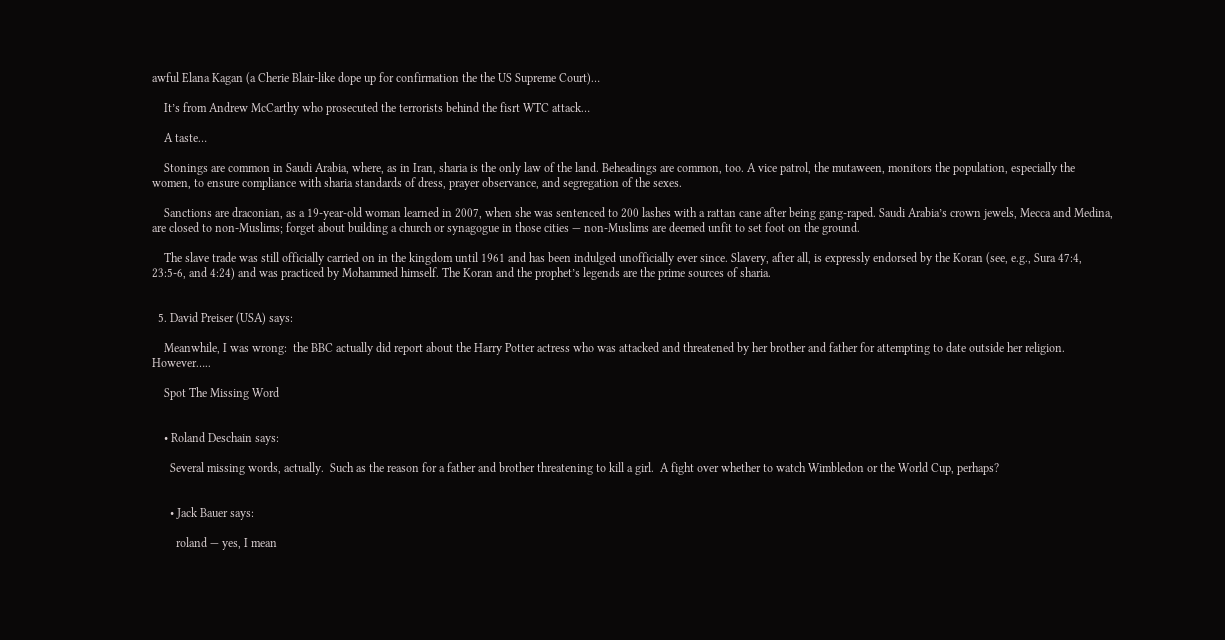awful Elana Kagan (a Cherie Blair-like dope up for confirmation the the US Supreme Court)…

    It’s from Andrew McCarthy who prosecuted the terrorists behind the fisrt WTC attack…

    A taste…

    Stonings are common in Saudi Arabia, where, as in Iran, sharia is the only law of the land. Beheadings are common, too. A vice patrol, the mutaween, monitors the population, especially the women, to ensure compliance with sharia standards of dress, prayer observance, and segregation of the sexes.

    Sanctions are draconian, as a 19-year-old woman learned in 2007, when she was sentenced to 200 lashes with a rattan cane after being gang-raped. Saudi Arabia’s crown jewels, Mecca and Medina, are closed to non-Muslims; forget about building a church or synagogue in those cities — non-Muslims are deemed unfit to set foot on the ground.

    The slave trade was still officially carried on in the kingdom until 1961 and has been indulged unofficially ever since. Slavery, after all, is expressly endorsed by the Koran (see, e.g., Sura 47:4, 23:5-6, and 4:24) and was practiced by Mohammed himself. The Koran and the prophet’s legends are the prime sources of sharia.


  5. David Preiser (USA) says:

    Meanwhile, I was wrong:  the BBC actually did report about the Harry Potter actress who was attacked and threatened by her brother and father for attempting to date outside her religion.  However…..

    Spot The Missing Word


    • Roland Deschain says:

      Several missing words, actually.  Such as the reason for a father and brother threatening to kill a girl.  A fight over whether to watch Wimbledon or the World Cup, perhaps?


      • Jack Bauer says:

        roland — yes, I mean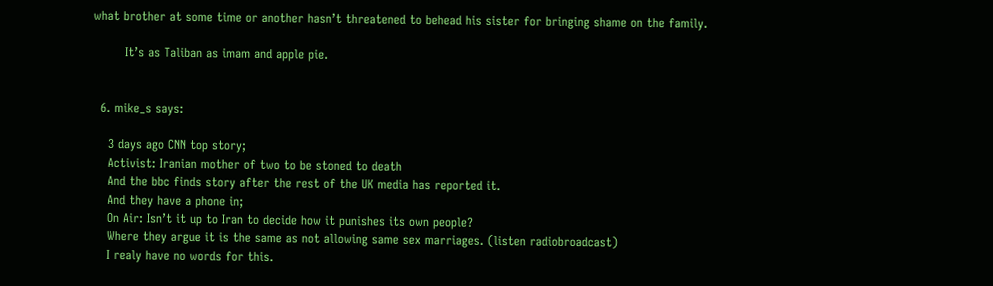what brother at some time or another hasn’t threatened to behead his sister for bringing shame on the family.

        It’s as Taliban as imam and apple pie.


  6. mike_s says:

    3 days ago CNN top story;
    Activist: Iranian mother of two to be stoned to death
    And the bbc finds story after the rest of the UK media has reported it.
    And they have a phone in;
    On Air: Isn’t it up to Iran to decide how it punishes its own people?
    Where they argue it is the same as not allowing same sex marriages. (listen radiobroadcast)
    I realy have no words for this.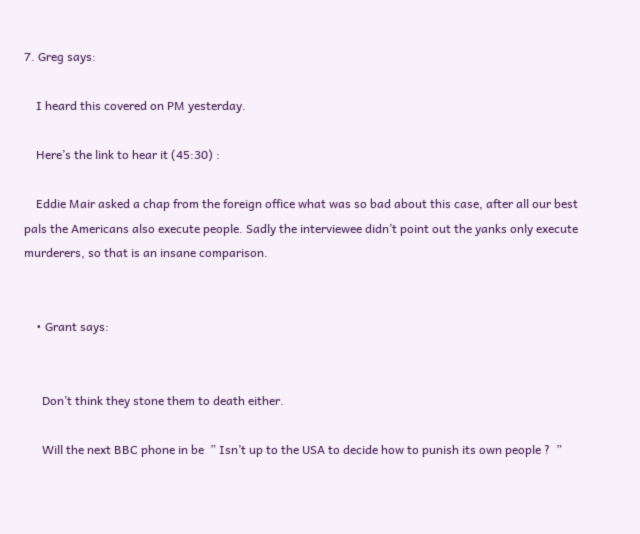7. Greg says:

    I heard this covered on PM yesterday.

    Here’s the link to hear it (45:30) :

    Eddie Mair asked a chap from the foreign office what was so bad about this case, after all our best pals the Americans also execute people. Sadly the interviewee didn’t point out the yanks only execute murderers, so that is an insane comparison.


    • Grant says:


      Don’t think they stone them to death either.

      Will the next BBC phone in be  ” Isn’t up to the USA to decide how to punish its own people ?  ”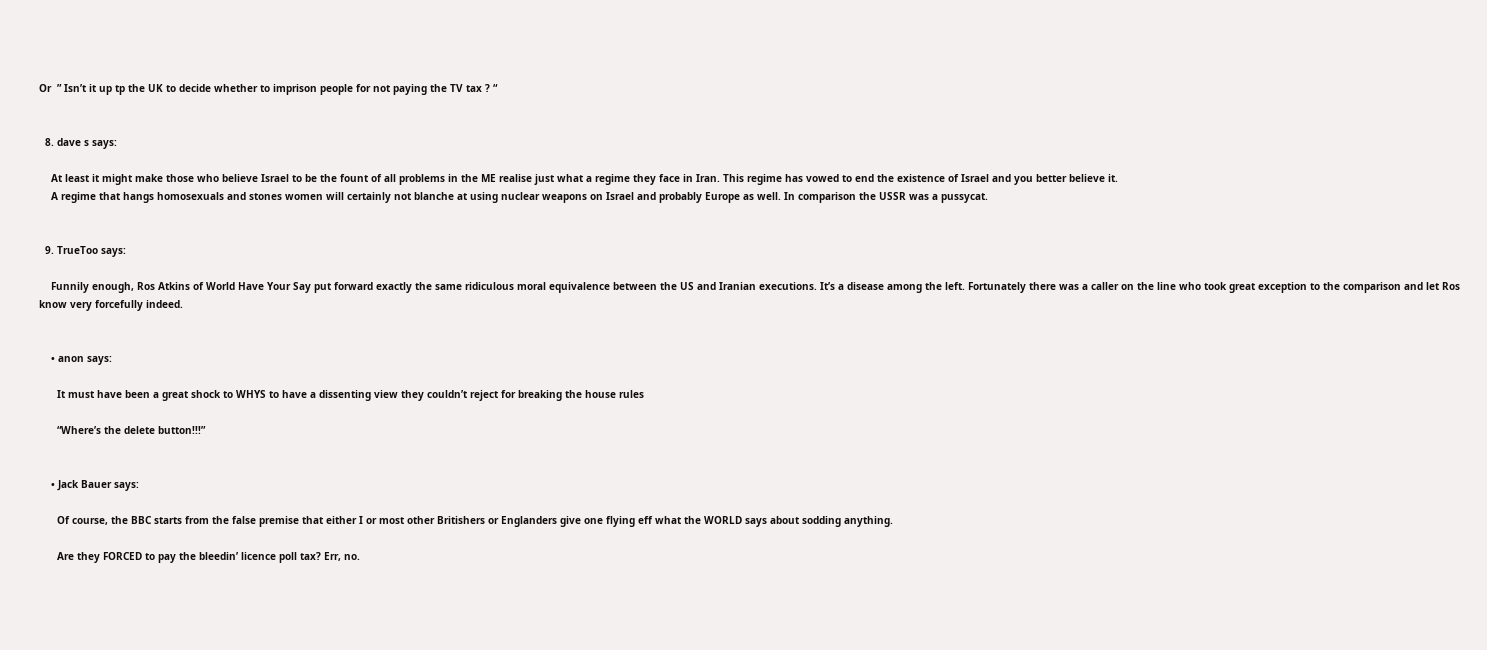Or  ” Isn’t it up tp the UK to decide whether to imprison people for not paying the TV tax ? “


  8. dave s says:

    At least it might make those who believe Israel to be the fount of all problems in the ME realise just what a regime they face in Iran. This regime has vowed to end the existence of Israel and you better believe it.
    A regime that hangs homosexuals and stones women will certainly not blanche at using nuclear weapons on Israel and probably Europe as well. In comparison the USSR was a pussycat.


  9. TrueToo says:

    Funnily enough, Ros Atkins of World Have Your Say put forward exactly the same ridiculous moral equivalence between the US and Iranian executions. It’s a disease among the left. Fortunately there was a caller on the line who took great exception to the comparison and let Ros know very forcefully indeed.


    • anon says:

      It must have been a great shock to WHYS to have a dissenting view they couldn’t reject for breaking the house rules

      “Where’s the delete button!!!”


    • Jack Bauer says:

      Of course, the BBC starts from the false premise that either I or most other Britishers or Englanders give one flying eff what the WORLD says about sodding anything.

      Are they FORCED to pay the bleedin’ licence poll tax? Err, no.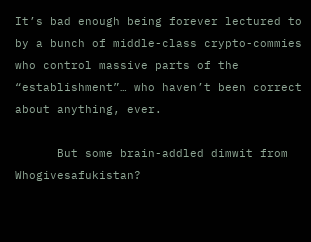It’s bad enough being forever lectured to by a bunch of middle-class crypto-commies who control massive parts of the “establishment”… who haven’t been correct about anything, ever.

      But some brain-addled dimwit from Whogivesafukistan?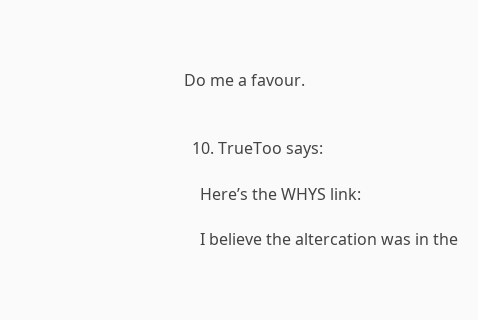Do me a favour.


  10. TrueToo says:

    Here’s the WHYS link:

    I believe the altercation was in the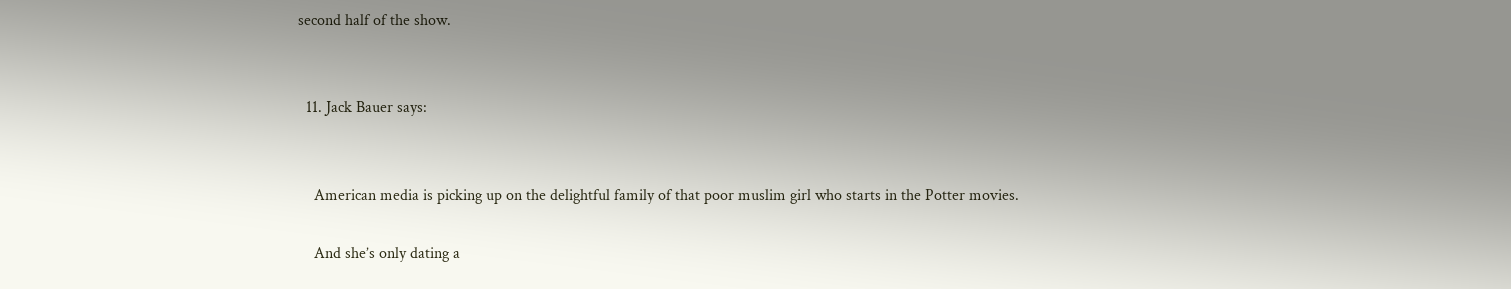second half of the show.


  11. Jack Bauer says:


    American media is picking up on the delightful family of that poor muslim girl who starts in the Potter movies.

    And she’s only dating a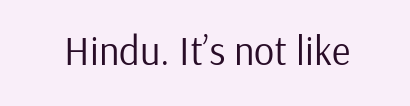Hindu. It’s not like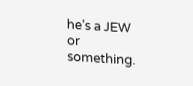he’s a JEW or something.